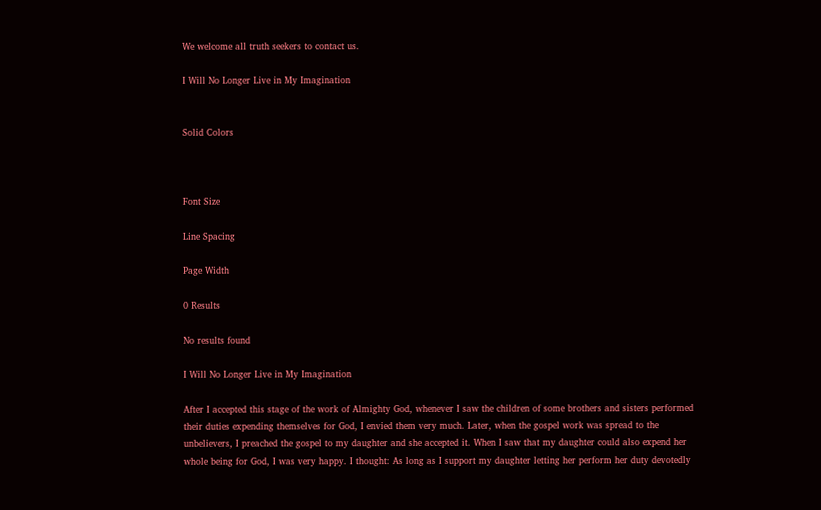We welcome all truth seekers to contact us.

I Will No Longer Live in My Imagination


Solid Colors



Font Size

Line Spacing

Page Width

0 Results

No results found

I Will No Longer Live in My Imagination

After I accepted this stage of the work of Almighty God, whenever I saw the children of some brothers and sisters performed their duties expending themselves for God, I envied them very much. Later, when the gospel work was spread to the unbelievers, I preached the gospel to my daughter and she accepted it. When I saw that my daughter could also expend her whole being for God, I was very happy. I thought: As long as I support my daughter letting her perform her duty devotedly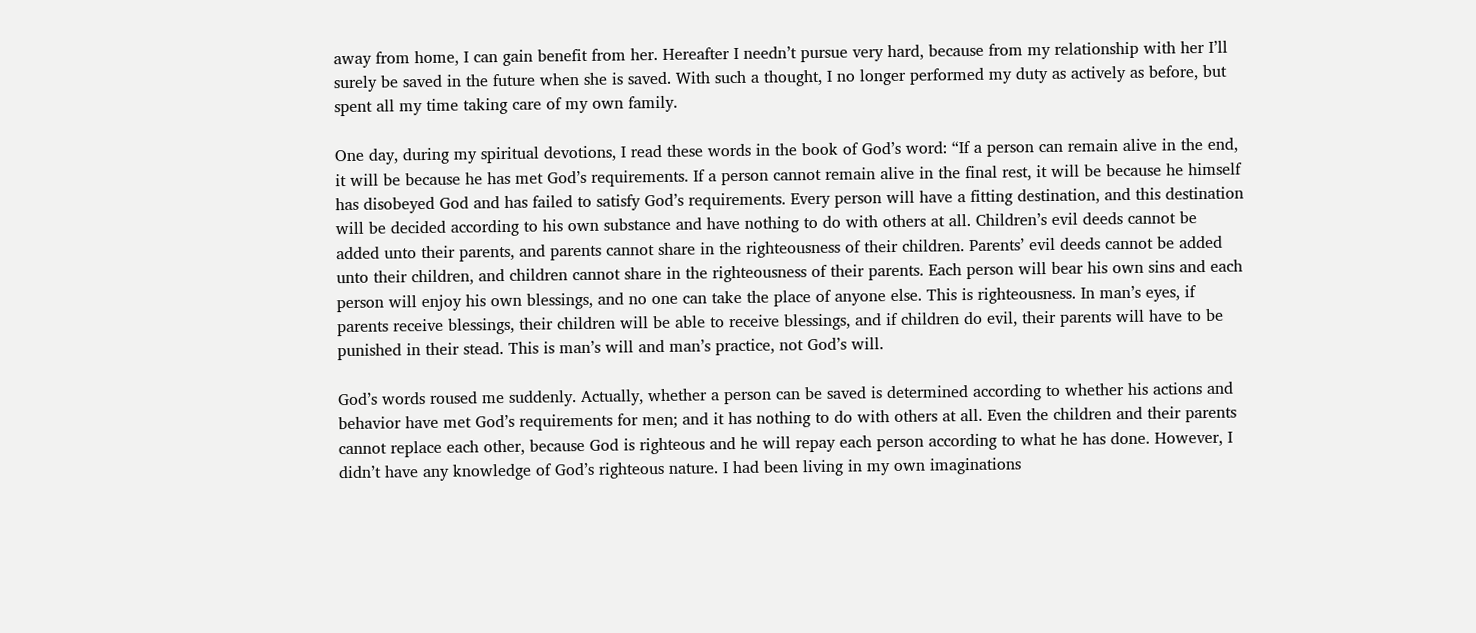away from home, I can gain benefit from her. Hereafter I needn’t pursue very hard, because from my relationship with her I’ll surely be saved in the future when she is saved. With such a thought, I no longer performed my duty as actively as before, but spent all my time taking care of my own family.

One day, during my spiritual devotions, I read these words in the book of God’s word: “If a person can remain alive in the end, it will be because he has met God’s requirements. If a person cannot remain alive in the final rest, it will be because he himself has disobeyed God and has failed to satisfy God’s requirements. Every person will have a fitting destination, and this destination will be decided according to his own substance and have nothing to do with others at all. Children’s evil deeds cannot be added unto their parents, and parents cannot share in the righteousness of their children. Parents’ evil deeds cannot be added unto their children, and children cannot share in the righteousness of their parents. Each person will bear his own sins and each person will enjoy his own blessings, and no one can take the place of anyone else. This is righteousness. In man’s eyes, if parents receive blessings, their children will be able to receive blessings, and if children do evil, their parents will have to be punished in their stead. This is man’s will and man’s practice, not God’s will.

God’s words roused me suddenly. Actually, whether a person can be saved is determined according to whether his actions and behavior have met God’s requirements for men; and it has nothing to do with others at all. Even the children and their parents cannot replace each other, because God is righteous and he will repay each person according to what he has done. However, I didn’t have any knowledge of God’s righteous nature. I had been living in my own imaginations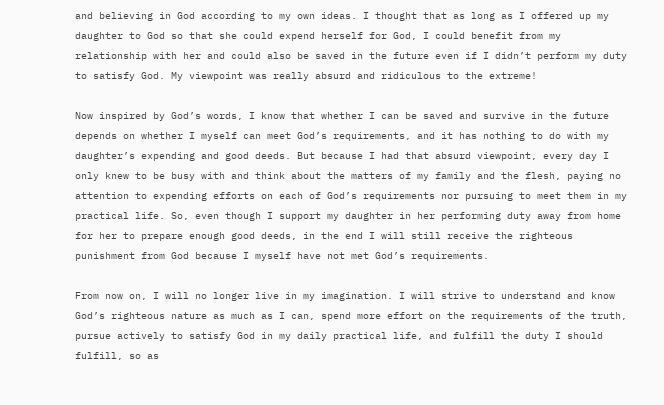and believing in God according to my own ideas. I thought that as long as I offered up my daughter to God so that she could expend herself for God, I could benefit from my relationship with her and could also be saved in the future even if I didn’t perform my duty to satisfy God. My viewpoint was really absurd and ridiculous to the extreme!

Now inspired by God’s words, I know that whether I can be saved and survive in the future depends on whether I myself can meet God’s requirements, and it has nothing to do with my daughter’s expending and good deeds. But because I had that absurd viewpoint, every day I only knew to be busy with and think about the matters of my family and the flesh, paying no attention to expending efforts on each of God’s requirements nor pursuing to meet them in my practical life. So, even though I support my daughter in her performing duty away from home for her to prepare enough good deeds, in the end I will still receive the righteous punishment from God because I myself have not met God’s requirements.

From now on, I will no longer live in my imagination. I will strive to understand and know God’s righteous nature as much as I can, spend more effort on the requirements of the truth, pursue actively to satisfy God in my daily practical life, and fulfill the duty I should fulfill, so as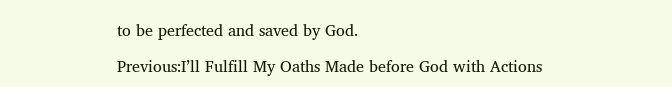to be perfected and saved by God.

Previous:I’ll Fulfill My Oaths Made before God with Actions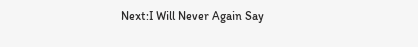Next:I Will Never Again Say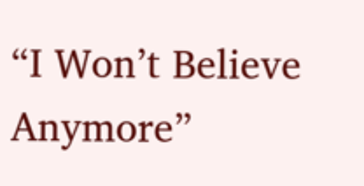“I Won’t Believe Anymore”